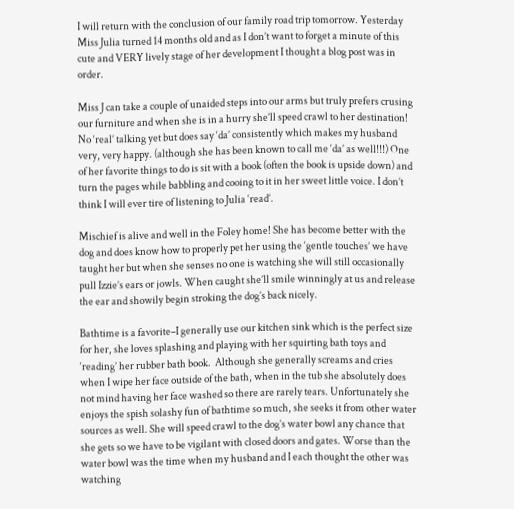I will return with the conclusion of our family road trip tomorrow. Yesterday Miss Julia turned 14 months old and as I don’t want to forget a minute of this cute and VERY lively stage of her development I thought a blog post was in order.

Miss J can take a couple of unaided steps into our arms but truly prefers crusing our furniture and when she is in a hurry she’ll speed crawl to her destination! No ‘real’ talking yet but does say ‘da’ consistently which makes my husband very, very happy. (although she has been known to call me ‘da’ as well!!!) One of her favorite things to do is sit with a book (often the book is upside down) and turn the pages while babbling and cooing to it in her sweet little voice. I don’t think I will ever tire of listening to Julia ‘read’.

Mischief is alive and well in the Foley home! She has become better with the dog and does know how to properly pet her using the ‘gentle touches’ we have taught her but when she senses no one is watching she will still occasionally pull Izzie’s ears or jowls. When caught she’ll smile winningly at us and release the ear and showily begin stroking the dog’s back nicely.

Bathtime is a favorite–I generally use our kitchen sink which is the perfect size for her, she loves splashing and playing with her squirting bath toys and ‘reading’ her rubber bath book.  Although she generally screams and cries when I wipe her face outside of the bath, when in the tub she absolutely does not mind having her face washed so there are rarely tears. Unfortunately she enjoys the spish solashy fun of bathtime so much, she seeks it from other water sources as well. She will speed crawl to the dog’s water bowl any chance that she gets so we have to be vigilant with closed doors and gates. Worse than the water bowl was the time when my husband and I each thought the other was watching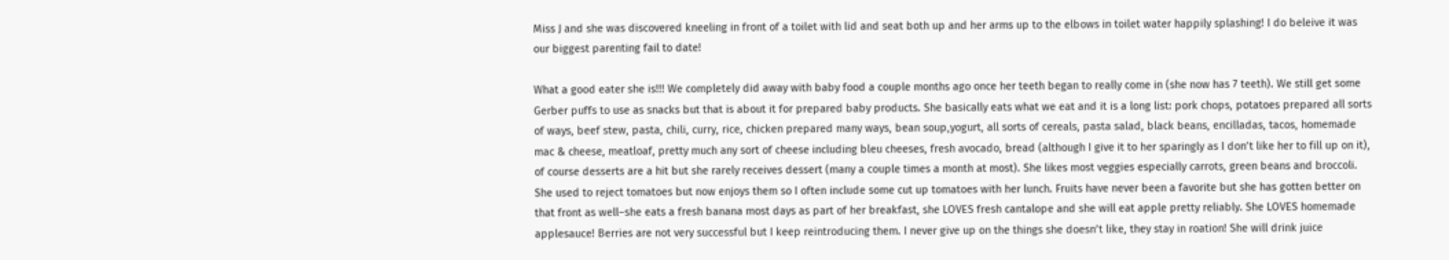Miss J and she was discovered kneeling in front of a toilet with lid and seat both up and her arms up to the elbows in toilet water happily splashing! I do beleive it was our biggest parenting fail to date!

What a good eater she is!!! We completely did away with baby food a couple months ago once her teeth began to really come in (she now has 7 teeth). We still get some Gerber puffs to use as snacks but that is about it for prepared baby products. She basically eats what we eat and it is a long list: pork chops, potatoes prepared all sorts of ways, beef stew, pasta, chili, curry, rice, chicken prepared many ways, bean soup,yogurt, all sorts of cereals, pasta salad, black beans, encilladas, tacos, homemade mac & cheese, meatloaf, pretty much any sort of cheese including bleu cheeses, fresh avocado, bread (although I give it to her sparingly as I don’t like her to fill up on it), of course desserts are a hit but she rarely receives dessert (many a couple times a month at most). She likes most veggies especially carrots, green beans and broccoli. She used to reject tomatoes but now enjoys them so I often include some cut up tomatoes with her lunch. Fruits have never been a favorite but she has gotten better on that front as well–she eats a fresh banana most days as part of her breakfast, she LOVES fresh cantalope and she will eat apple pretty reliably. She LOVES homemade applesauce! Berries are not very successful but I keep reintroducing them. I never give up on the things she doesn’t like, they stay in roation! She will drink juice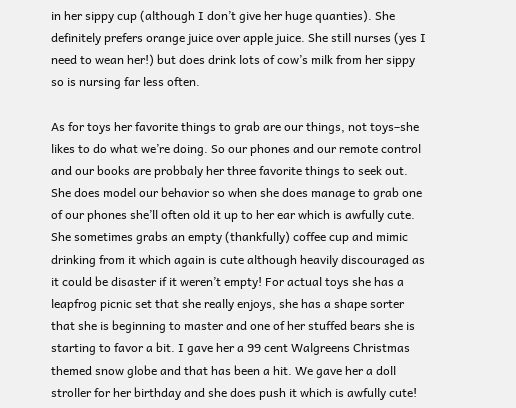in her sippy cup (although I don’t give her huge quanties). She definitely prefers orange juice over apple juice. She still nurses (yes I need to wean her!) but does drink lots of cow’s milk from her sippy so is nursing far less often.

As for toys her favorite things to grab are our things, not toys–she likes to do what we’re doing. So our phones and our remote control and our books are probbaly her three favorite things to seek out. She does model our behavior so when she does manage to grab one of our phones she’ll often old it up to her ear which is awfully cute. She sometimes grabs an empty (thankfully) coffee cup and mimic drinking from it which again is cute although heavily discouraged as it could be disaster if it weren’t empty! For actual toys she has a leapfrog picnic set that she really enjoys, she has a shape sorter that she is beginning to master and one of her stuffed bears she is starting to favor a bit. I gave her a 99 cent Walgreens Christmas themed snow globe and that has been a hit. We gave her a doll stroller for her birthday and she does push it which is awfully cute!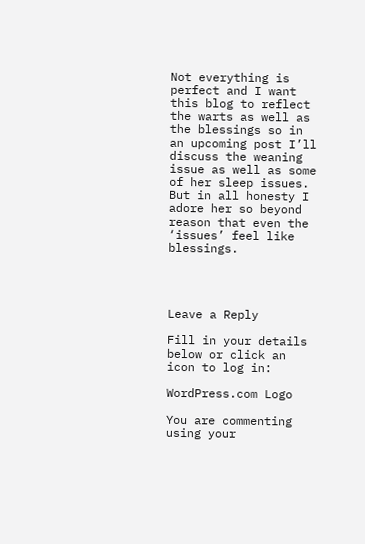Not everything is perfect and I want this blog to reflect the warts as well as the blessings so in an upcoming post I’ll discuss the weaning issue as well as some of her sleep issues. But in all honesty I adore her so beyond reason that even the ‘issues’ feel like blessings.




Leave a Reply

Fill in your details below or click an icon to log in:

WordPress.com Logo

You are commenting using your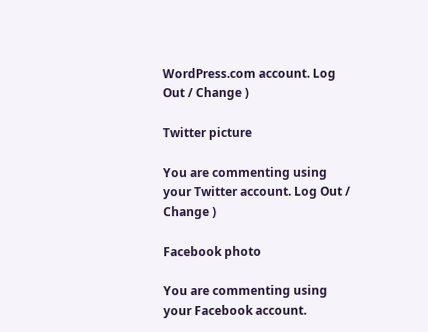WordPress.com account. Log Out / Change )

Twitter picture

You are commenting using your Twitter account. Log Out / Change )

Facebook photo

You are commenting using your Facebook account.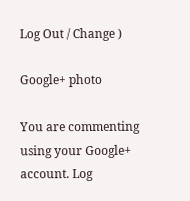Log Out / Change )

Google+ photo

You are commenting using your Google+ account. Log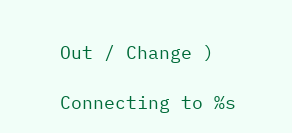Out / Change )

Connecting to %s